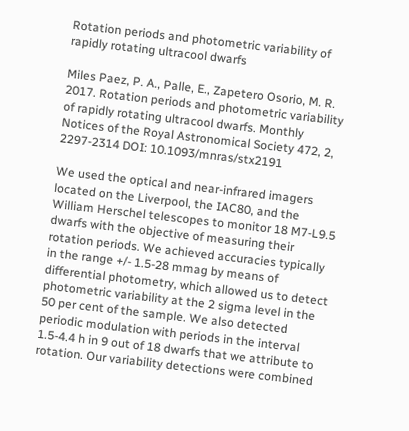Rotation periods and photometric variability of rapidly rotating ultracool dwarfs

Miles Paez, P. A., Palle, E., Zapetero Osorio, M. R. 2017. Rotation periods and photometric variability of rapidly rotating ultracool dwarfs. Monthly Notices of the Royal Astronomical Society 472, 2, 2297-2314 DOI: 10.1093/mnras/stx2191

We used the optical and near-infrared imagers located on the Liverpool, the IAC80, and the William Herschel telescopes to monitor 18 M7-L9.5 dwarfs with the objective of measuring their rotation periods. We achieved accuracies typically in the range +/- 1.5-28 mmag by means of differential photometry, which allowed us to detect photometric variability at the 2 sigma level in the 50 per cent of the sample. We also detected periodic modulation with periods in the interval 1.5-4.4 h in 9 out of 18 dwarfs that we attribute to rotation. Our variability detections were combined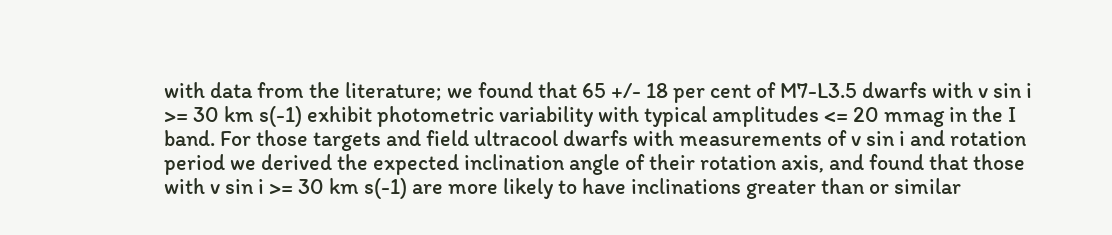with data from the literature; we found that 65 +/- 18 per cent of M7-L3.5 dwarfs with v sin i >= 30 km s(-1) exhibit photometric variability with typical amplitudes <= 20 mmag in the I band. For those targets and field ultracool dwarfs with measurements of v sin i and rotation period we derived the expected inclination angle of their rotation axis, and found that those with v sin i >= 30 km s(-1) are more likely to have inclinations greater than or similar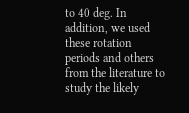to 40 deg. In addition, we used these rotation periods and others from the literature to study the likely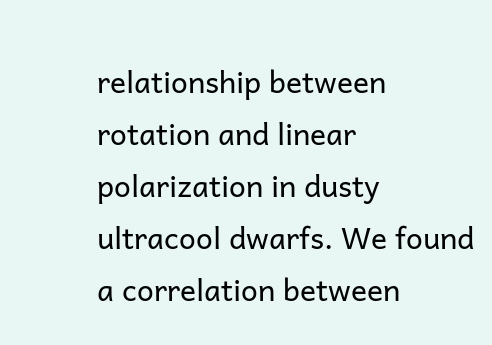relationship between rotation and linear polarization in dusty ultracool dwarfs. We found a correlation between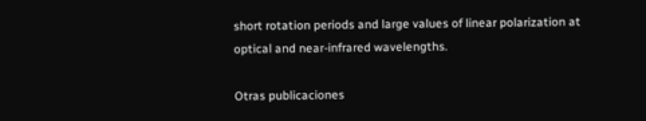short rotation periods and large values of linear polarization at optical and near-infrared wavelengths.

Otras publicaciones